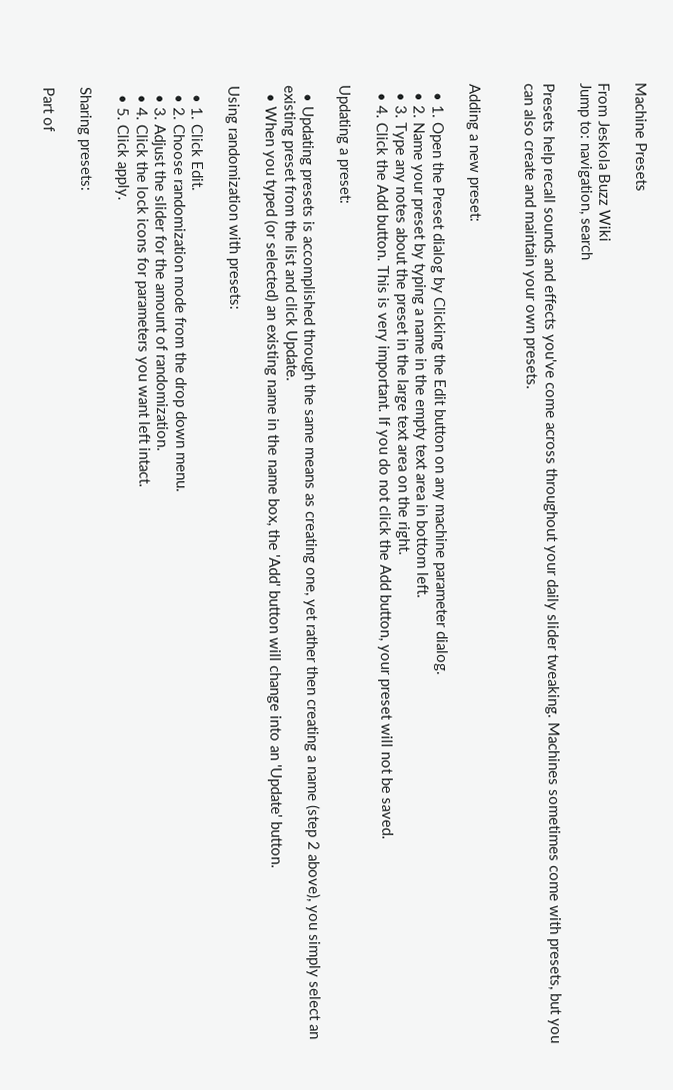Machine Presets

From Jeskola Buzz Wiki
Jump to: navigation, search

Presets help recall sounds and effects you've come across throughout your daily slider tweaking. Machines sometimes come with presets, but you can also create and maintain your own presets.


Adding a new preset:

  • 1. Open the Preset dialog by Clicking the Edit button on any machine parameter dialog.
  • 2. Name your preset by typing a name in the empty text area in bottom left.
  • 3. Type any notes about the preset in the large text area on the right.
  • 4. Click the Add button. This is very important. If you do not click the Add button, your preset will not be saved.

Updating a preset:

  • Updating presets is accomplished through the same means as creating one, yet rather then creating a name (step 2 above), you simply select an existing preset from the list and click Update.
  • When you typed (or selected) an existing name in the name box, the 'Add' button will change into an 'Update' button.

Using randomization with presets:

  • 1. Click Edit.
  • 2. Choose randomization mode from the drop down menu.
  • 3. Adjust the slider for the amount of randomization.
  • 4. Click the lock icons for parameters you want left intact.
  • 5. Click apply.

Sharing presets:

Part of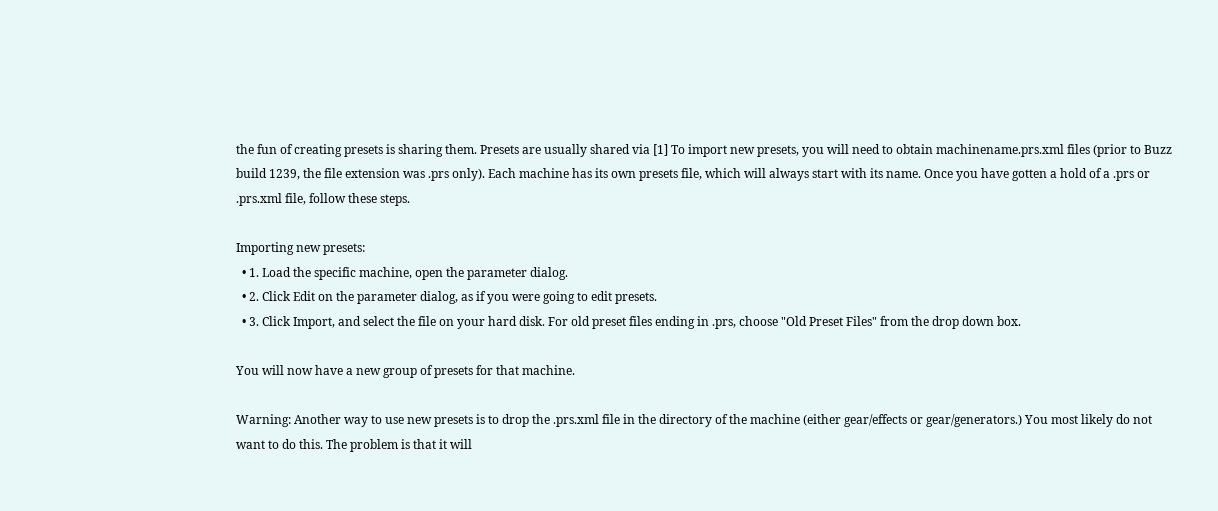the fun of creating presets is sharing them. Presets are usually shared via [1] To import new presets, you will need to obtain machinename.prs.xml files (prior to Buzz build 1239, the file extension was .prs only). Each machine has its own presets file, which will always start with its name. Once you have gotten a hold of a .prs or .prs.xml file, follow these steps.

Importing new presets:
  • 1. Load the specific machine, open the parameter dialog.
  • 2. Click Edit on the parameter dialog, as if you were going to edit presets.
  • 3. Click Import, and select the file on your hard disk. For old preset files ending in .prs, choose "Old Preset Files" from the drop down box.

You will now have a new group of presets for that machine.

Warning: Another way to use new presets is to drop the .prs.xml file in the directory of the machine (either gear/effects or gear/generators.) You most likely do not want to do this. The problem is that it will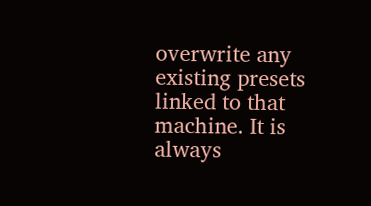overwrite any existing presets linked to that machine. It is always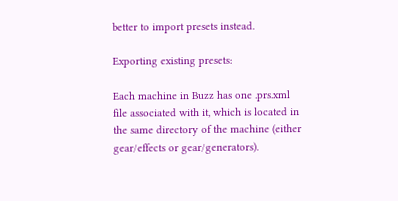better to import presets instead.

Exporting existing presets:

Each machine in Buzz has one .prs.xml file associated with it, which is located in the same directory of the machine (either gear/effects or gear/generators).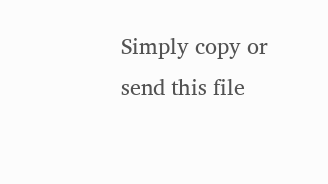Simply copy or send this file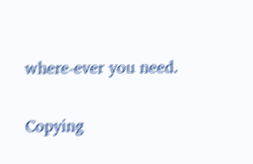where-ever you need.

Copying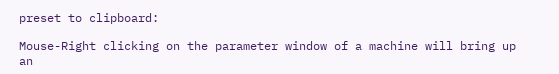preset to clipboard:

Mouse-Right clicking on the parameter window of a machine will bring up an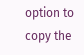option to copy the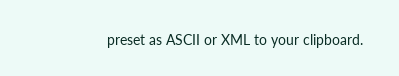preset as ASCII or XML to your clipboard.